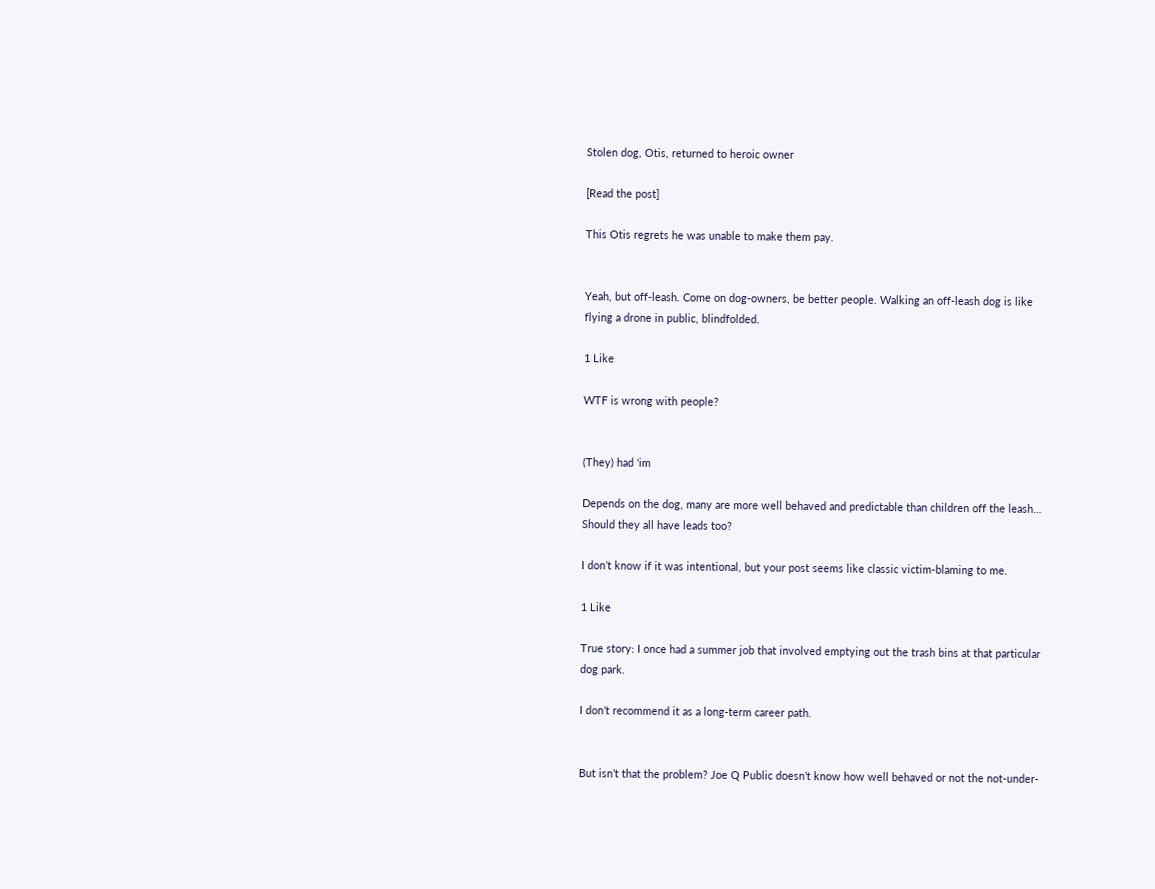Stolen dog, Otis, returned to heroic owner

[Read the post]

This Otis regrets he was unable to make them pay.


Yeah, but off-leash. Come on dog-owners, be better people. Walking an off-leash dog is like flying a drone in public, blindfolded.

1 Like

WTF is wrong with people?


(They) had 'im

Depends on the dog, many are more well behaved and predictable than children off the leash… Should they all have leads too?

I don’t know if it was intentional, but your post seems like classic victim-blaming to me.

1 Like

True story: I once had a summer job that involved emptying out the trash bins at that particular dog park.

I don’t recommend it as a long-term career path.


But isn’t that the problem? Joe Q Public doesn’t know how well behaved or not the not-under-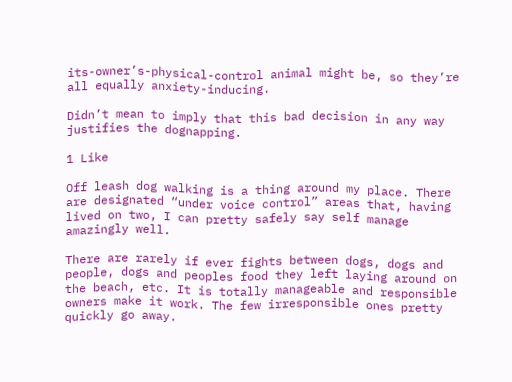its-owner’s-physical-control animal might be, so they’re all equally anxiety-inducing.

Didn’t mean to imply that this bad decision in any way justifies the dognapping.

1 Like

Off leash dog walking is a thing around my place. There are designated “under voice control” areas that, having lived on two, I can pretty safely say self manage amazingly well.

There are rarely if ever fights between dogs, dogs and people, dogs and peoples food they left laying around on the beach, etc. It is totally manageable and responsible owners make it work. The few irresponsible ones pretty quickly go away.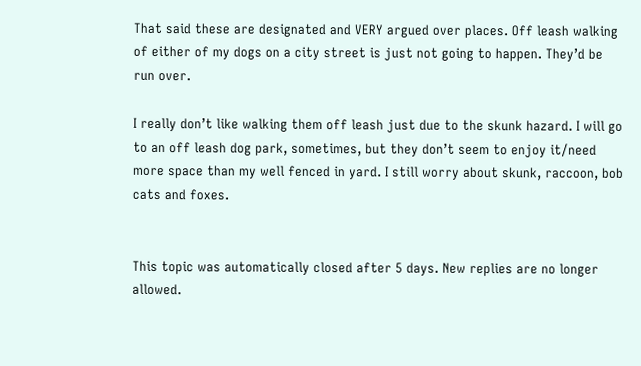That said these are designated and VERY argued over places. Off leash walking of either of my dogs on a city street is just not going to happen. They’d be run over.

I really don’t like walking them off leash just due to the skunk hazard. I will go to an off leash dog park, sometimes, but they don’t seem to enjoy it/need more space than my well fenced in yard. I still worry about skunk, raccoon, bob cats and foxes.


This topic was automatically closed after 5 days. New replies are no longer allowed.